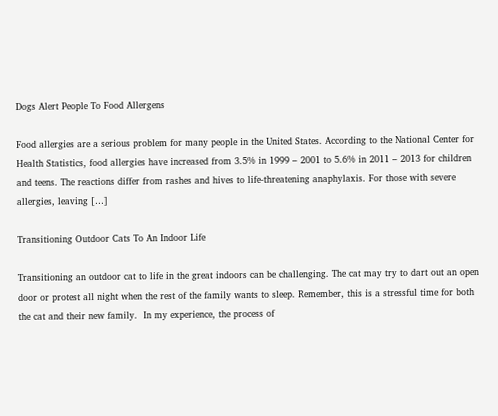Dogs Alert People To Food Allergens

Food allergies are a serious problem for many people in the United States. According to the National Center for Health Statistics, food allergies have increased from 3.5% in 1999 – 2001 to 5.6% in 2011 – 2013 for children and teens. The reactions differ from rashes and hives to life-threatening anaphylaxis. For those with severe allergies, leaving […]

Transitioning Outdoor Cats To An Indoor Life

Transitioning an outdoor cat to life in the great indoors can be challenging. The cat may try to dart out an open door or protest all night when the rest of the family wants to sleep. Remember, this is a stressful time for both the cat and their new family.  In my experience, the process of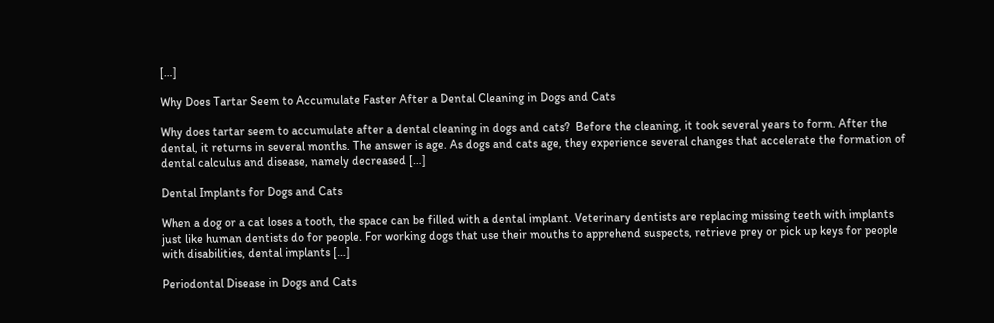[…]

Why Does Tartar Seem to Accumulate Faster After a Dental Cleaning in Dogs and Cats

Why does tartar seem to accumulate after a dental cleaning in dogs and cats?  Before the cleaning, it took several years to form. After the dental, it returns in several months. The answer is age. As dogs and cats age, they experience several changes that accelerate the formation of dental calculus and disease, namely decreased […]

Dental Implants for Dogs and Cats

When a dog or a cat loses a tooth, the space can be filled with a dental implant. Veterinary dentists are replacing missing teeth with implants just like human dentists do for people. For working dogs that use their mouths to apprehend suspects, retrieve prey or pick up keys for people with disabilities, dental implants […]

Periodontal Disease in Dogs and Cats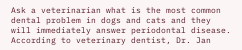Ask a veterinarian what is the most common dental problem in dogs and cats and they will immediately answer periodontal disease. According to veterinary dentist, Dr. Jan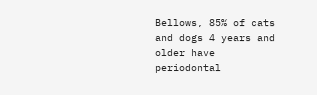Bellows, 85% of cats and dogs 4 years and older have periodontal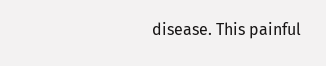disease. This painful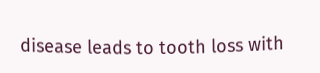disease leads to tooth loss with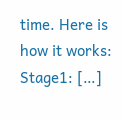time. Here is how it works: Stage1: […]